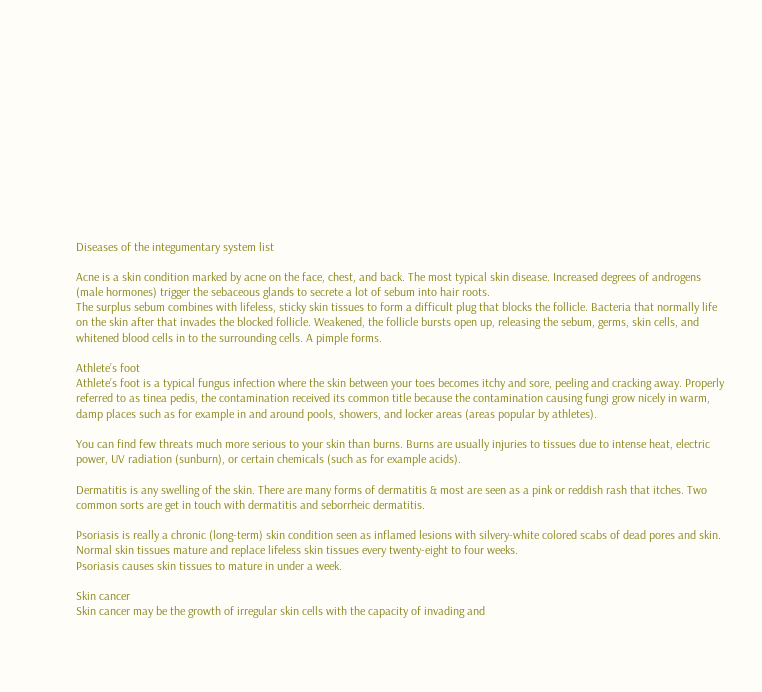Diseases of the integumentary system list

Acne is a skin condition marked by acne on the face, chest, and back. The most typical skin disease. Increased degrees of androgens (male hormones) trigger the sebaceous glands to secrete a lot of sebum into hair roots.
The surplus sebum combines with lifeless, sticky skin tissues to form a difficult plug that blocks the follicle. Bacteria that normally life on the skin after that invades the blocked follicle. Weakened, the follicle bursts open up, releasing the sebum, germs, skin cells, and whitened blood cells in to the surrounding cells. A pimple forms.

Athlete’s foot
Athlete’s foot is a typical fungus infection where the skin between your toes becomes itchy and sore, peeling and cracking away. Properly referred to as tinea pedis, the contamination received its common title because the contamination causing fungi grow nicely in warm, damp places such as for example in and around pools, showers, and locker areas (areas popular by athletes).

You can find few threats much more serious to your skin than burns. Burns are usually injuries to tissues due to intense heat, electric power, UV radiation (sunburn), or certain chemicals (such as for example acids).

Dermatitis is any swelling of the skin. There are many forms of dermatitis & most are seen as a pink or reddish rash that itches. Two common sorts are get in touch with dermatitis and seborrheic dermatitis.

Psoriasis is really a chronic (long-term) skin condition seen as inflamed lesions with silvery-white colored scabs of dead pores and skin. Normal skin tissues mature and replace lifeless skin tissues every twenty-eight to four weeks.
Psoriasis causes skin tissues to mature in under a week.

Skin cancer
Skin cancer may be the growth of irregular skin cells with the capacity of invading and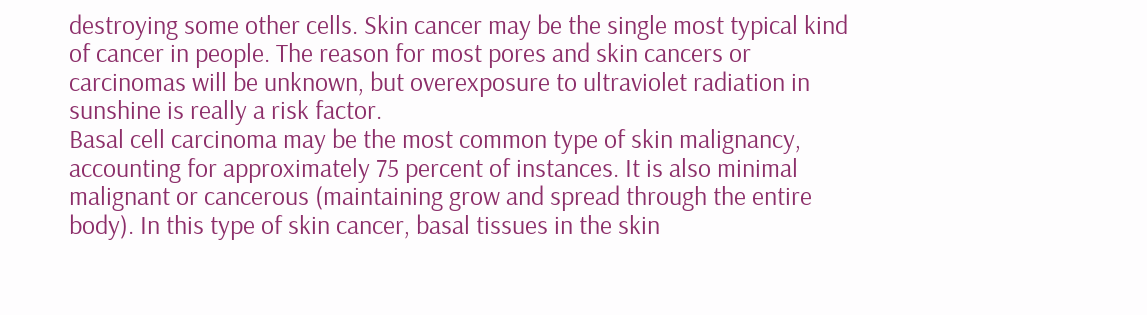destroying some other cells. Skin cancer may be the single most typical kind of cancer in people. The reason for most pores and skin cancers or carcinomas will be unknown, but overexposure to ultraviolet radiation in sunshine is really a risk factor.
Basal cell carcinoma may be the most common type of skin malignancy, accounting for approximately 75 percent of instances. It is also minimal malignant or cancerous (maintaining grow and spread through the entire body). In this type of skin cancer, basal tissues in the skin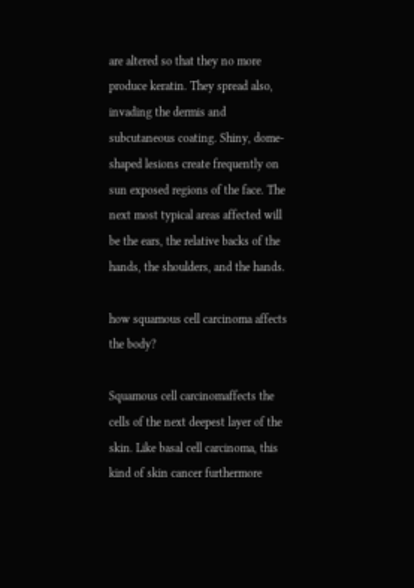are altered so that they no more produce keratin. They spread also, invading the dermis and subcutaneous coating. Shiny, dome-shaped lesions create frequently on sun exposed regions of the face. The next most typical areas affected will be the ears, the relative backs of the hands, the shoulders, and the hands.

how squamous cell carcinoma affects the body?

Squamous cell carcinomaffects the cells of the next deepest layer of the skin. Like basal cell carcinoma, this kind of skin cancer furthermore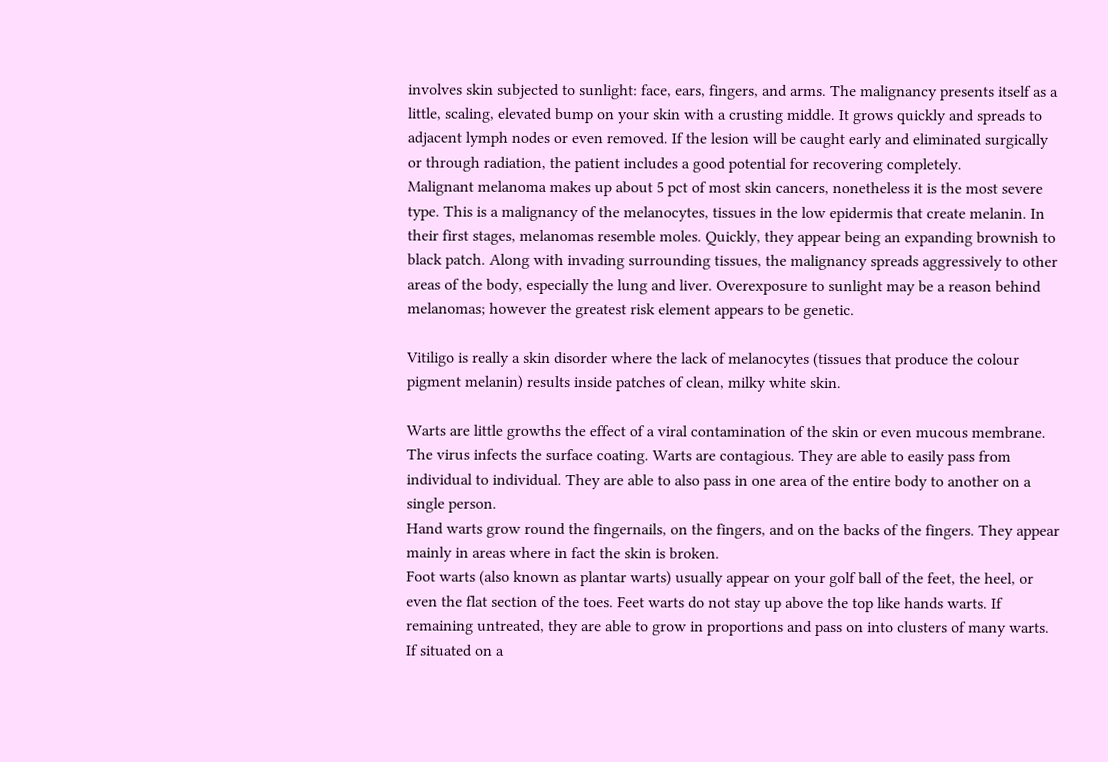involves skin subjected to sunlight: face, ears, fingers, and arms. The malignancy presents itself as a little, scaling, elevated bump on your skin with a crusting middle. It grows quickly and spreads to adjacent lymph nodes or even removed. If the lesion will be caught early and eliminated surgically or through radiation, the patient includes a good potential for recovering completely.
Malignant melanoma makes up about 5 pct of most skin cancers, nonetheless it is the most severe type. This is a malignancy of the melanocytes, tissues in the low epidermis that create melanin. In their first stages, melanomas resemble moles. Quickly, they appear being an expanding brownish to black patch. Along with invading surrounding tissues, the malignancy spreads aggressively to other areas of the body, especially the lung and liver. Overexposure to sunlight may be a reason behind melanomas; however the greatest risk element appears to be genetic.

Vitiligo is really a skin disorder where the lack of melanocytes (tissues that produce the colour pigment melanin) results inside patches of clean, milky white skin.

Warts are little growths the effect of a viral contamination of the skin or even mucous membrane. The virus infects the surface coating. Warts are contagious. They are able to easily pass from individual to individual. They are able to also pass in one area of the entire body to another on a single person.
Hand warts grow round the fingernails, on the fingers, and on the backs of the fingers. They appear mainly in areas where in fact the skin is broken.
Foot warts (also known as plantar warts) usually appear on your golf ball of the feet, the heel, or even the flat section of the toes. Feet warts do not stay up above the top like hands warts. If remaining untreated, they are able to grow in proportions and pass on into clusters of many warts. If situated on a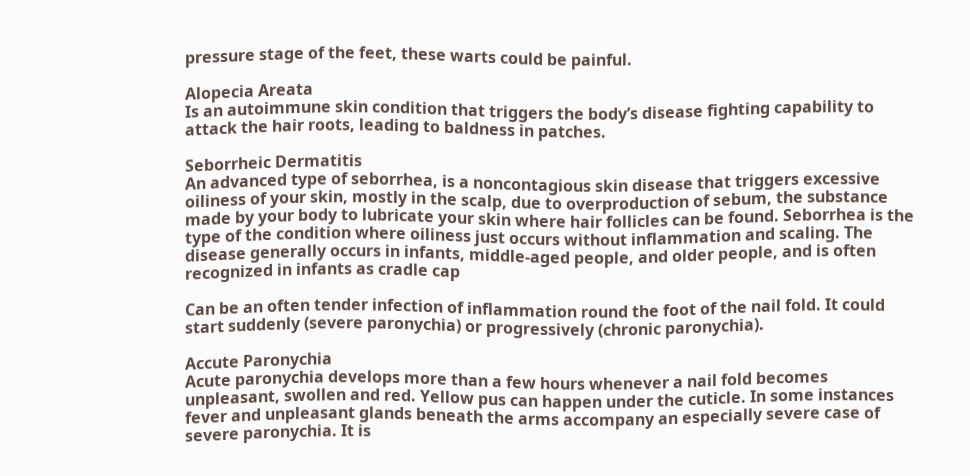pressure stage of the feet, these warts could be painful.

Alopecia Areata
Is an autoimmune skin condition that triggers the body’s disease fighting capability to attack the hair roots, leading to baldness in patches.

Seborrheic Dermatitis
An advanced type of seborrhea, is a noncontagious skin disease that triggers excessive oiliness of your skin, mostly in the scalp, due to overproduction of sebum, the substance made by your body to lubricate your skin where hair follicles can be found. Seborrhea is the type of the condition where oiliness just occurs without inflammation and scaling. The disease generally occurs in infants, middle-aged people, and older people, and is often recognized in infants as cradle cap

Can be an often tender infection of inflammation round the foot of the nail fold. It could start suddenly (severe paronychia) or progressively (chronic paronychia).

Accute Paronychia
Acute paronychia develops more than a few hours whenever a nail fold becomes unpleasant, swollen and red. Yellow pus can happen under the cuticle. In some instances fever and unpleasant glands beneath the arms accompany an especially severe case of severe paronychia. It is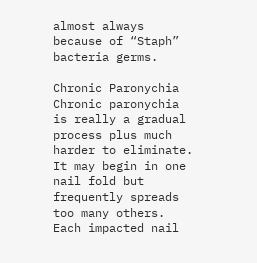almost always because of “Staph” bacteria germs.

Chronic Paronychia
Chronic paronychia is really a gradual process plus much harder to eliminate. It may begin in one nail fold but frequently spreads too many others. Each impacted nail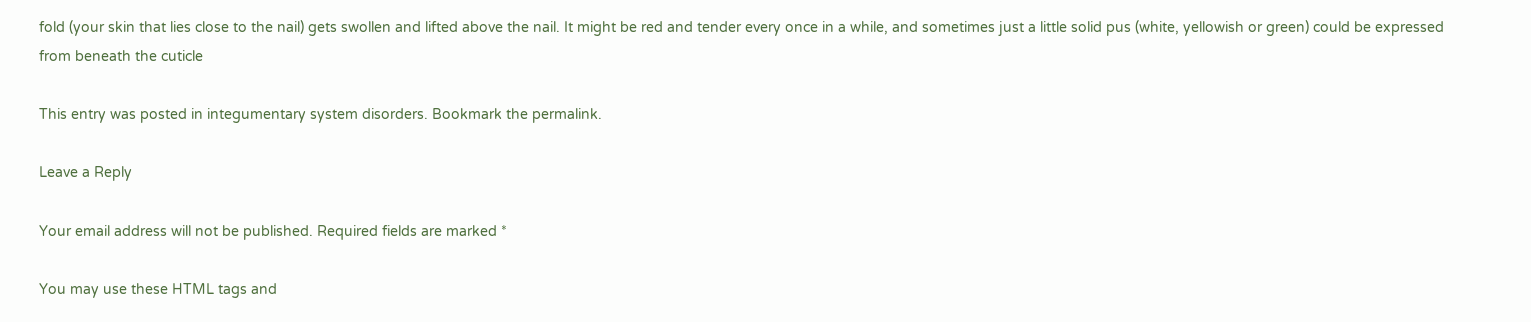fold (your skin that lies close to the nail) gets swollen and lifted above the nail. It might be red and tender every once in a while, and sometimes just a little solid pus (white, yellowish or green) could be expressed from beneath the cuticle

This entry was posted in integumentary system disorders. Bookmark the permalink.

Leave a Reply

Your email address will not be published. Required fields are marked *

You may use these HTML tags and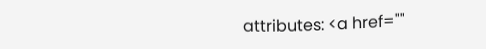attributes: <a href=""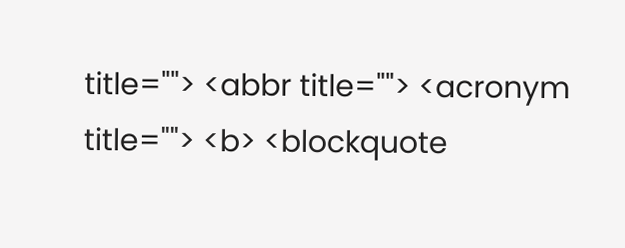title=""> <abbr title=""> <acronym title=""> <b> <blockquote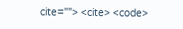cite=""> <cite> <code>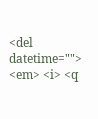<del datetime=""> <em> <i> <q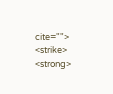cite=""> <strike> <strong>